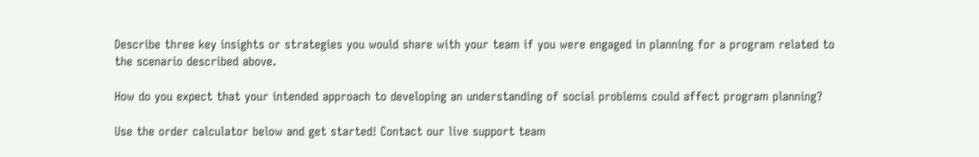Describe three key insights or strategies you would share with your team if you were engaged in planning for a program related to the scenario described above.

How do you expect that your intended approach to developing an understanding of social problems could affect program planning?

Use the order calculator below and get started! Contact our live support team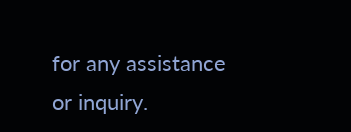for any assistance or inquiry.